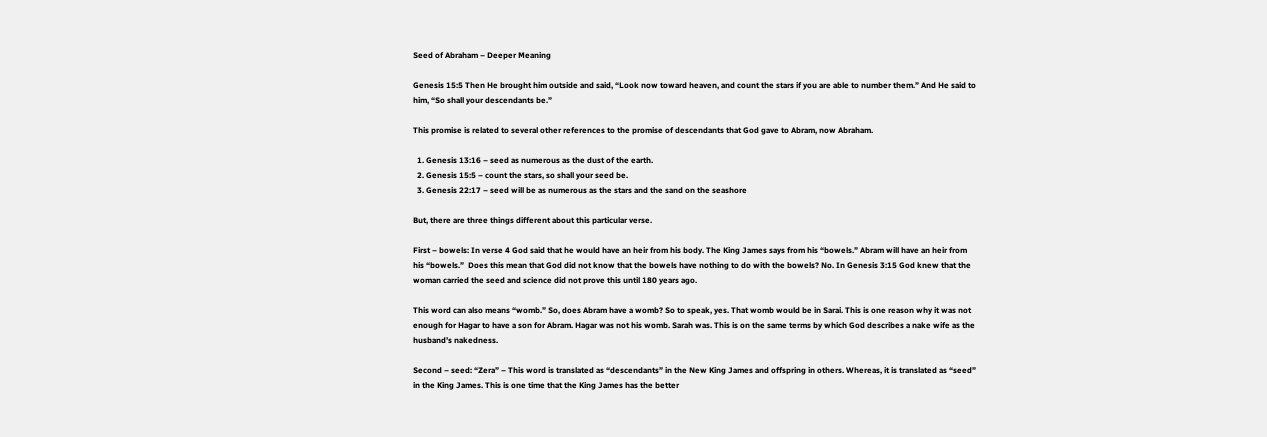Seed of Abraham – Deeper Meaning

Genesis 15:5 Then He brought him outside and said, “Look now toward heaven, and count the stars if you are able to number them.” And He said to him, “So shall your descendants be.”

This promise is related to several other references to the promise of descendants that God gave to Abram, now Abraham.

  1. Genesis 13:16 – seed as numerous as the dust of the earth.
  2. Genesis 15:5 – count the stars, so shall your seed be.
  3. Genesis 22:17 – seed will be as numerous as the stars and the sand on the seashore

But, there are three things different about this particular verse.

First – bowels: In verse 4 God said that he would have an heir from his body. The King James says from his “bowels.” Abram will have an heir from his “bowels.”  Does this mean that God did not know that the bowels have nothing to do with the bowels? No. In Genesis 3:15 God knew that the woman carried the seed and science did not prove this until 180 years ago.

This word can also means “womb.” So, does Abram have a womb? So to speak, yes. That womb would be in Sarai. This is one reason why it was not enough for Hagar to have a son for Abram. Hagar was not his womb. Sarah was. This is on the same terms by which God describes a nake wife as the husband’s nakedness.

Second – seed: “Zera” – This word is translated as “descendants” in the New King James and offspring in others. Whereas, it is translated as “seed” in the King James. This is one time that the King James has the better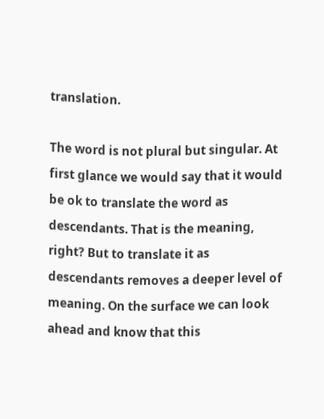translation.

The word is not plural but singular. At first glance we would say that it would be ok to translate the word as descendants. That is the meaning, right? But to translate it as descendants removes a deeper level of meaning. On the surface we can look ahead and know that this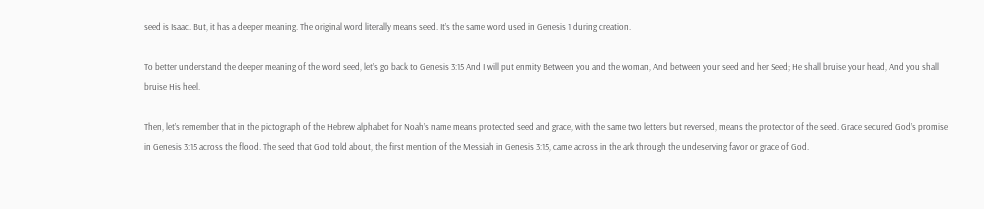seed is Isaac. But, it has a deeper meaning. The original word literally means seed. It’s the same word used in Genesis 1 during creation.

To better understand the deeper meaning of the word seed, let’s go back to Genesis 3:15 And I will put enmity Between you and the woman, And between your seed and her Seed; He shall bruise your head, And you shall bruise His heel.

Then, let’s remember that in the pictograph of the Hebrew alphabet for Noah’s name means protected seed and grace, with the same two letters but reversed, means the protector of the seed. Grace secured God’s promise in Genesis 3:15 across the flood. The seed that God told about, the first mention of the Messiah in Genesis 3:15, came across in the ark through the undeserving favor or grace of God.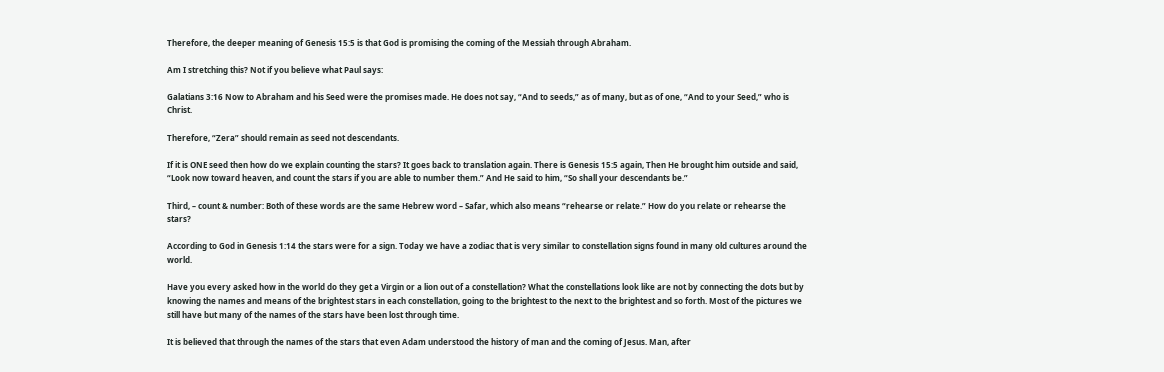Therefore, the deeper meaning of Genesis 15:5 is that God is promising the coming of the Messiah through Abraham.

Am I stretching this? Not if you believe what Paul says:

Galatians 3:16 Now to Abraham and his Seed were the promises made. He does not say, “And to seeds,” as of many, but as of one, “And to your Seed,” who is Christ.

Therefore, “Zera” should remain as seed not descendants.

If it is ONE seed then how do we explain counting the stars? It goes back to translation again. There is Genesis 15:5 again, Then He brought him outside and said, “Look now toward heaven, and count the stars if you are able to number them.” And He said to him, “So shall your descendants be.”

Third, – count & number: Both of these words are the same Hebrew word – Safar, which also means “rehearse or relate.” How do you relate or rehearse the stars?

According to God in Genesis 1:14 the stars were for a sign. Today we have a zodiac that is very similar to constellation signs found in many old cultures around the world.

Have you every asked how in the world do they get a Virgin or a lion out of a constellation? What the constellations look like are not by connecting the dots but by knowing the names and means of the brightest stars in each constellation, going to the brightest to the next to the brightest and so forth. Most of the pictures we still have but many of the names of the stars have been lost through time.

It is believed that through the names of the stars that even Adam understood the history of man and the coming of Jesus. Man, after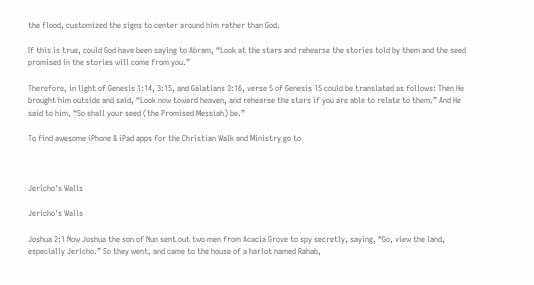the flood, customized the signs to center around him rather than God.

If this is true, could God have been saying to Abram, “Look at the stars and rehearse the stories told by them and the seed promised in the stories will come from you.”

Therefore, in light of Genesis 1:14, 3:15, and Galatians 3:16, verse 5 of Genesis 15 could be translated as follows: Then He brought him outside and said, “Look now toward heaven, and rehearse the stars if you are able to relate to them.” And He said to him, “So shall your seed (the Promised Messiah) be.”

To find awesome iPhone & iPad apps for the Christian Walk and Ministry go to



Jericho's Walls

Jericho's Walls

Joshua 2:1 Now Joshua the son of Nun sent out two men from Acacia Grove to spy secretly, saying, “Go, view the land, especially Jericho.” So they went, and came to the house of a harlot named Rahab,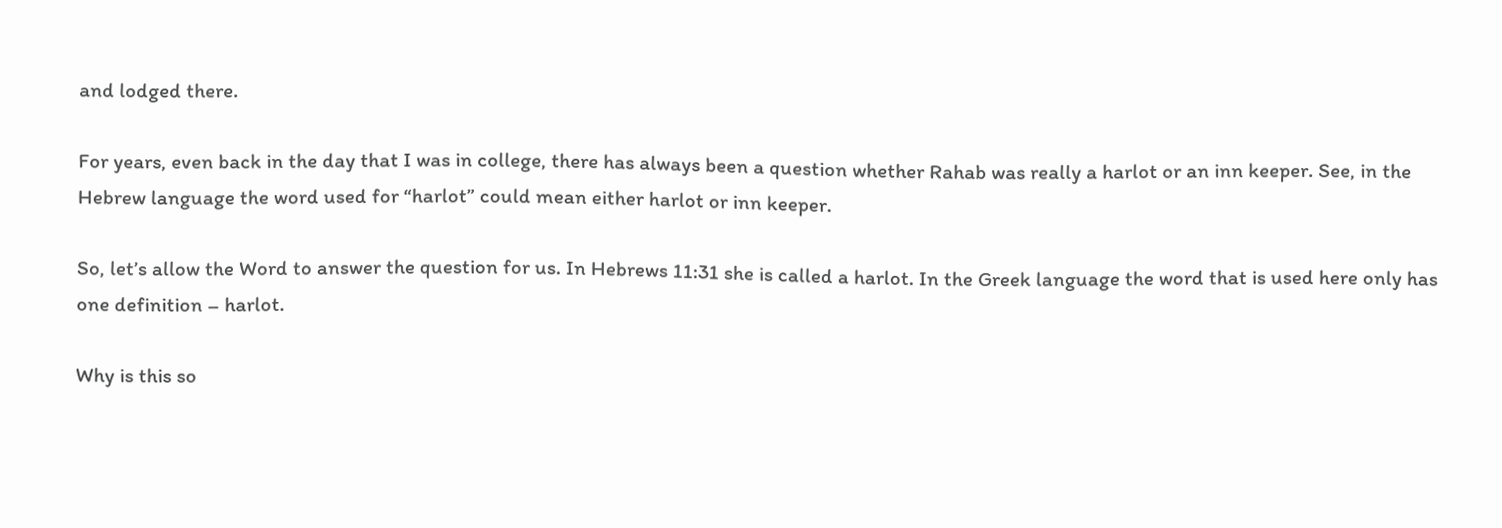and lodged there.

For years, even back in the day that I was in college, there has always been a question whether Rahab was really a harlot or an inn keeper. See, in the Hebrew language the word used for “harlot” could mean either harlot or inn keeper.

So, let’s allow the Word to answer the question for us. In Hebrews 11:31 she is called a harlot. In the Greek language the word that is used here only has one definition – harlot.

Why is this so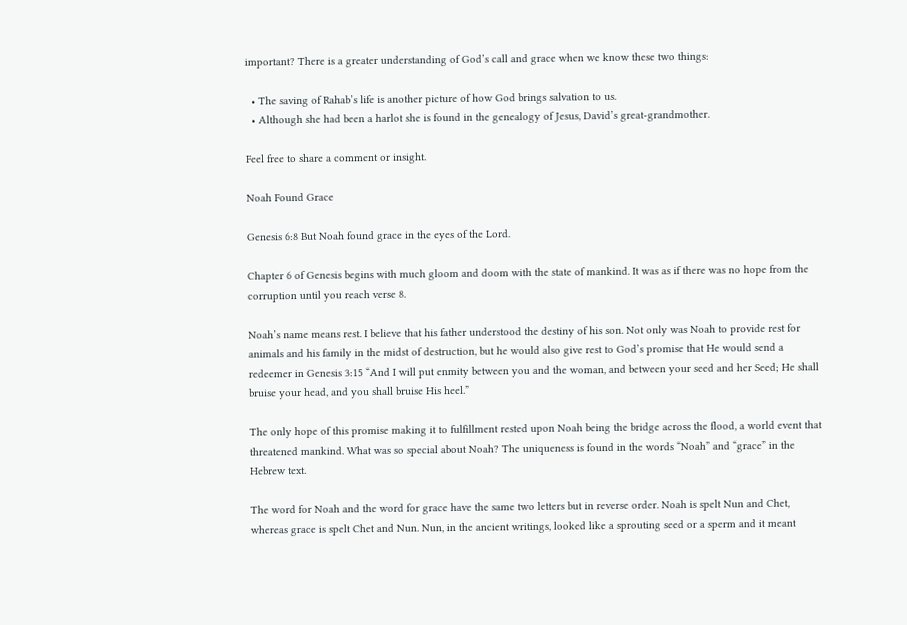important? There is a greater understanding of God’s call and grace when we know these two things:

  • The saving of Rahab’s life is another picture of how God brings salvation to us.
  • Although she had been a harlot she is found in the genealogy of Jesus, David’s great-grandmother.

Feel free to share a comment or insight.

Noah Found Grace

Genesis 6:8 But Noah found grace in the eyes of the Lord.

Chapter 6 of Genesis begins with much gloom and doom with the state of mankind. It was as if there was no hope from the corruption until you reach verse 8.

Noah’s name means rest. I believe that his father understood the destiny of his son. Not only was Noah to provide rest for animals and his family in the midst of destruction, but he would also give rest to God’s promise that He would send a redeemer in Genesis 3:15 “And I will put enmity between you and the woman, and between your seed and her Seed; He shall bruise your head, and you shall bruise His heel.”

The only hope of this promise making it to fulfillment rested upon Noah being the bridge across the flood, a world event that threatened mankind. What was so special about Noah? The uniqueness is found in the words “Noah” and “grace” in the Hebrew text.

The word for Noah and the word for grace have the same two letters but in reverse order. Noah is spelt Nun and Chet, whereas grace is spelt Chet and Nun. Nun, in the ancient writings, looked like a sprouting seed or a sperm and it meant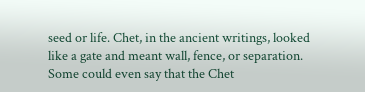seed or life. Chet, in the ancient writings, looked like a gate and meant wall, fence, or separation. Some could even say that the Chet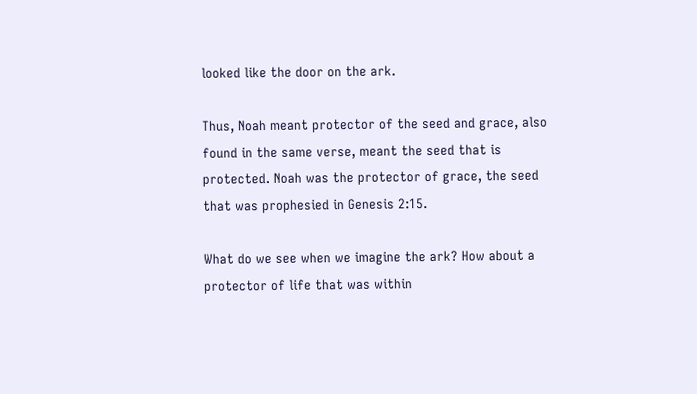looked like the door on the ark.

Thus, Noah meant protector of the seed and grace, also found in the same verse, meant the seed that is protected. Noah was the protector of grace, the seed that was prophesied in Genesis 2:15.

What do we see when we imagine the ark? How about a protector of life that was within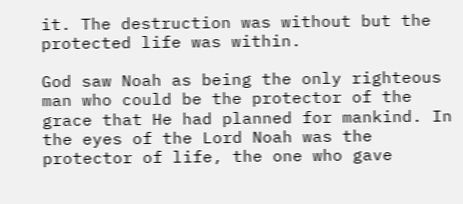it. The destruction was without but the protected life was within.

God saw Noah as being the only righteous man who could be the protector of the grace that He had planned for mankind. In the eyes of the Lord Noah was the protector of life, the one who gave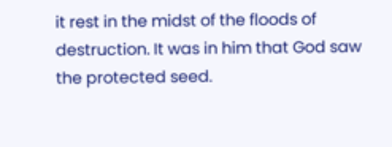it rest in the midst of the floods of destruction. It was in him that God saw the protected seed.